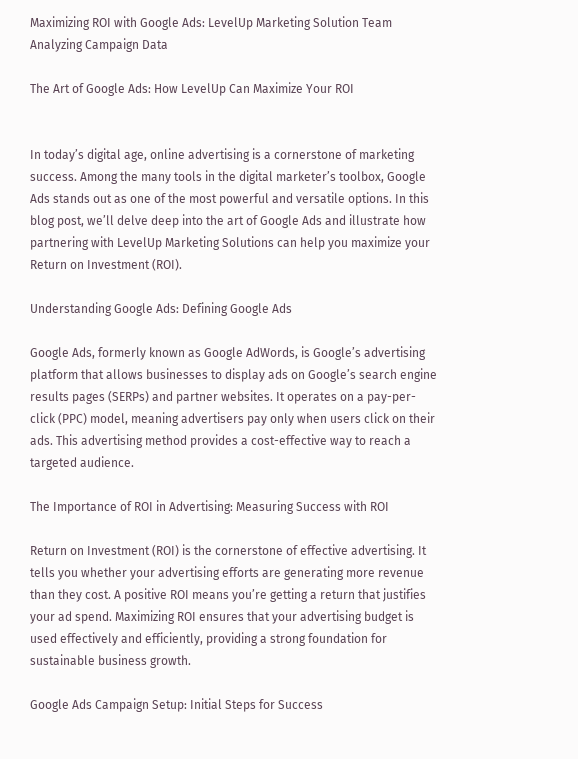Maximizing ROI with Google Ads: LevelUp Marketing Solution Team Analyzing Campaign Data

The Art of Google Ads: How LevelUp Can Maximize Your ROI


In today’s digital age, online advertising is a cornerstone of marketing success. Among the many tools in the digital marketer’s toolbox, Google Ads stands out as one of the most powerful and versatile options. In this blog post, we’ll delve deep into the art of Google Ads and illustrate how partnering with LevelUp Marketing Solutions can help you maximize your Return on Investment (ROI).

Understanding Google Ads: Defining Google Ads

Google Ads, formerly known as Google AdWords, is Google’s advertising platform that allows businesses to display ads on Google’s search engine results pages (SERPs) and partner websites. It operates on a pay-per-click (PPC) model, meaning advertisers pay only when users click on their ads. This advertising method provides a cost-effective way to reach a targeted audience.

The Importance of ROI in Advertising: Measuring Success with ROI

Return on Investment (ROI) is the cornerstone of effective advertising. It tells you whether your advertising efforts are generating more revenue than they cost. A positive ROI means you’re getting a return that justifies your ad spend. Maximizing ROI ensures that your advertising budget is used effectively and efficiently, providing a strong foundation for sustainable business growth.

Google Ads Campaign Setup: Initial Steps for Success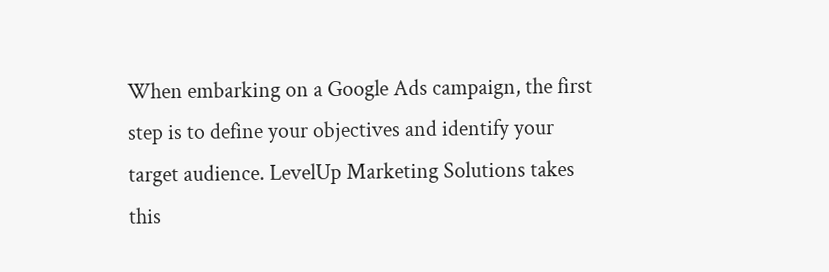When embarking on a Google Ads campaign, the first step is to define your objectives and identify your target audience. LevelUp Marketing Solutions takes this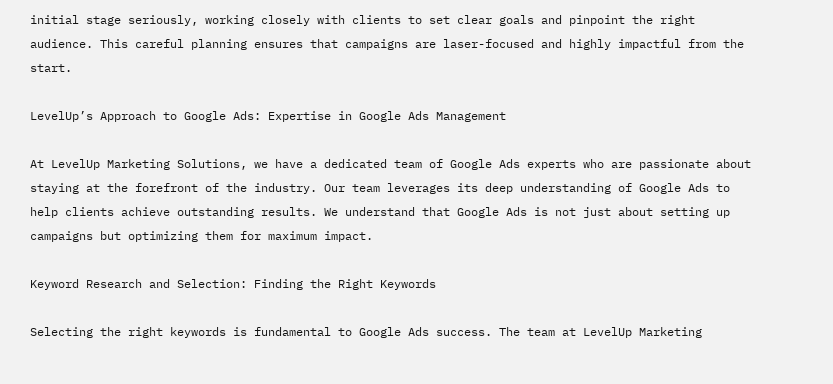initial stage seriously, working closely with clients to set clear goals and pinpoint the right audience. This careful planning ensures that campaigns are laser-focused and highly impactful from the start.

LevelUp’s Approach to Google Ads: Expertise in Google Ads Management

At LevelUp Marketing Solutions, we have a dedicated team of Google Ads experts who are passionate about staying at the forefront of the industry. Our team leverages its deep understanding of Google Ads to help clients achieve outstanding results. We understand that Google Ads is not just about setting up campaigns but optimizing them for maximum impact.

Keyword Research and Selection: Finding the Right Keywords

Selecting the right keywords is fundamental to Google Ads success. The team at LevelUp Marketing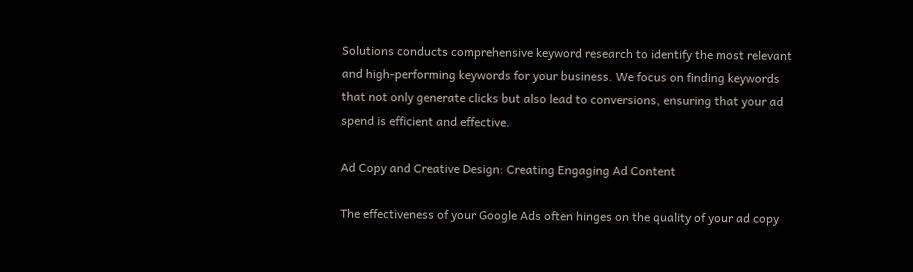Solutions conducts comprehensive keyword research to identify the most relevant and high-performing keywords for your business. We focus on finding keywords that not only generate clicks but also lead to conversions, ensuring that your ad spend is efficient and effective.

Ad Copy and Creative Design: Creating Engaging Ad Content

The effectiveness of your Google Ads often hinges on the quality of your ad copy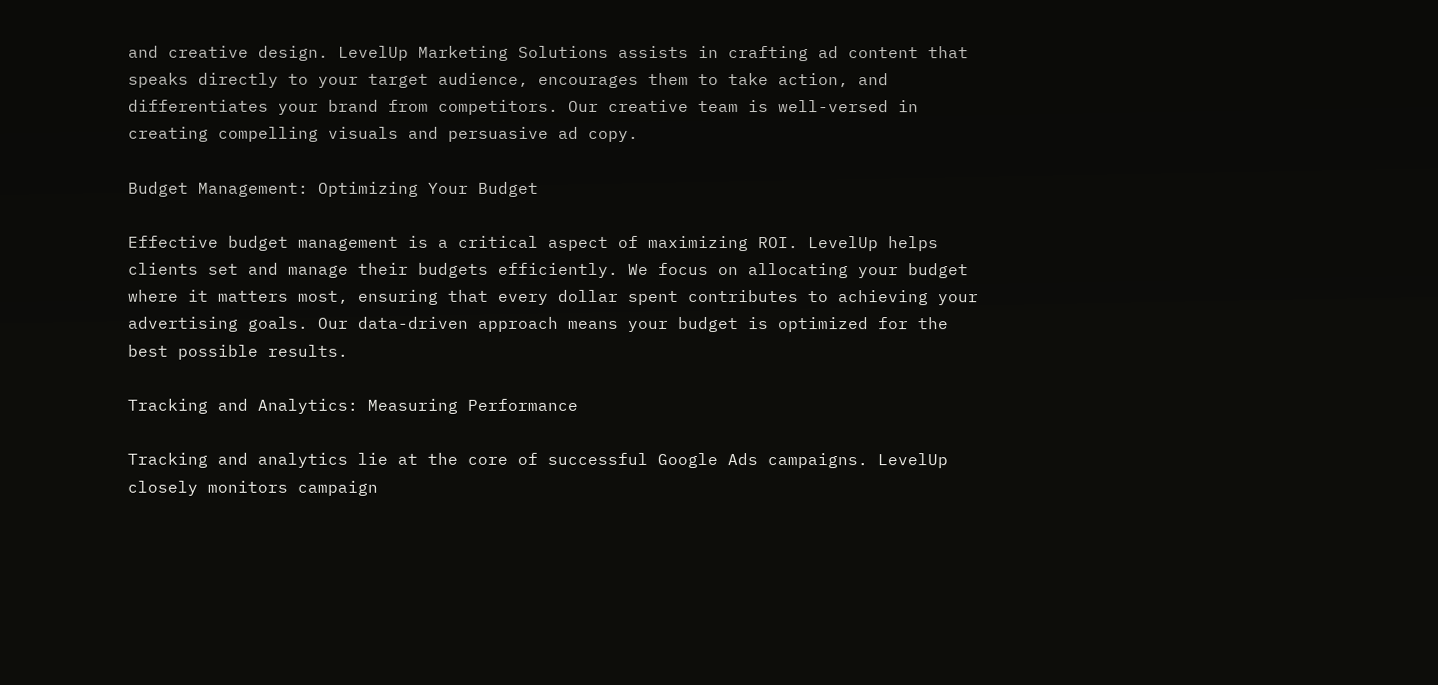and creative design. LevelUp Marketing Solutions assists in crafting ad content that speaks directly to your target audience, encourages them to take action, and differentiates your brand from competitors. Our creative team is well-versed in creating compelling visuals and persuasive ad copy.

Budget Management: Optimizing Your Budget

Effective budget management is a critical aspect of maximizing ROI. LevelUp helps clients set and manage their budgets efficiently. We focus on allocating your budget where it matters most, ensuring that every dollar spent contributes to achieving your advertising goals. Our data-driven approach means your budget is optimized for the best possible results.

Tracking and Analytics: Measuring Performance

Tracking and analytics lie at the core of successful Google Ads campaigns. LevelUp closely monitors campaign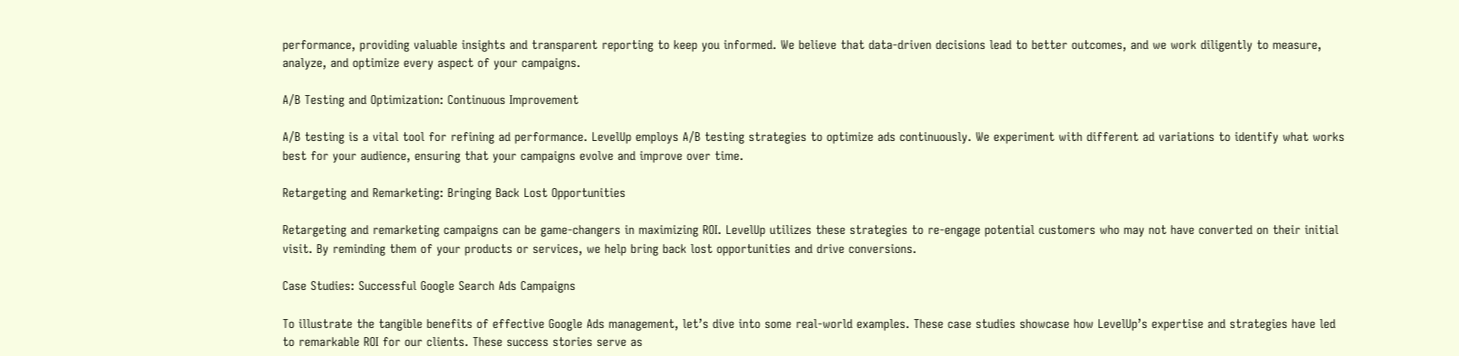performance, providing valuable insights and transparent reporting to keep you informed. We believe that data-driven decisions lead to better outcomes, and we work diligently to measure, analyze, and optimize every aspect of your campaigns.

A/B Testing and Optimization: Continuous Improvement

A/B testing is a vital tool for refining ad performance. LevelUp employs A/B testing strategies to optimize ads continuously. We experiment with different ad variations to identify what works best for your audience, ensuring that your campaigns evolve and improve over time.

Retargeting and Remarketing: Bringing Back Lost Opportunities

Retargeting and remarketing campaigns can be game-changers in maximizing ROI. LevelUp utilizes these strategies to re-engage potential customers who may not have converted on their initial visit. By reminding them of your products or services, we help bring back lost opportunities and drive conversions.

Case Studies: Successful Google Search Ads Campaigns

To illustrate the tangible benefits of effective Google Ads management, let’s dive into some real-world examples. These case studies showcase how LevelUp’s expertise and strategies have led to remarkable ROI for our clients. These success stories serve as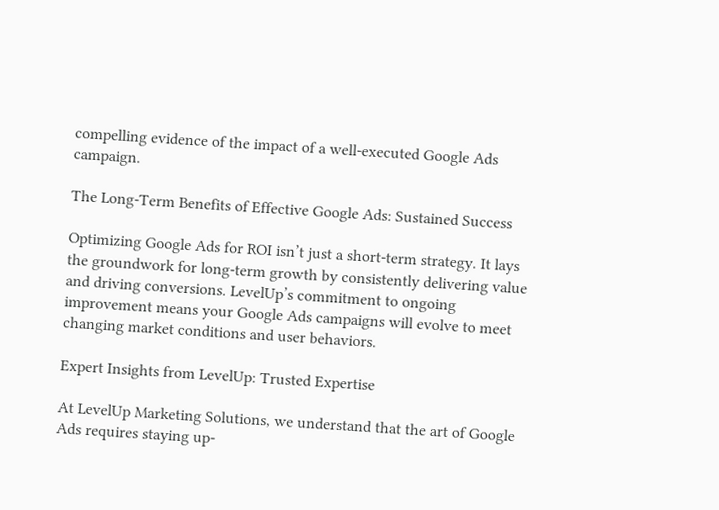compelling evidence of the impact of a well-executed Google Ads campaign.

The Long-Term Benefits of Effective Google Ads: Sustained Success

Optimizing Google Ads for ROI isn’t just a short-term strategy. It lays the groundwork for long-term growth by consistently delivering value and driving conversions. LevelUp’s commitment to ongoing improvement means your Google Ads campaigns will evolve to meet changing market conditions and user behaviors.

Expert Insights from LevelUp: Trusted Expertise

At LevelUp Marketing Solutions, we understand that the art of Google Ads requires staying up-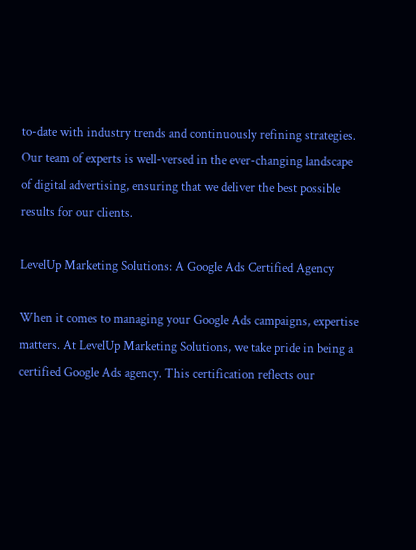to-date with industry trends and continuously refining strategies. Our team of experts is well-versed in the ever-changing landscape of digital advertising, ensuring that we deliver the best possible results for our clients.

LevelUp Marketing Solutions: A Google Ads Certified Agency

When it comes to managing your Google Ads campaigns, expertise matters. At LevelUp Marketing Solutions, we take pride in being a certified Google Ads agency. This certification reflects our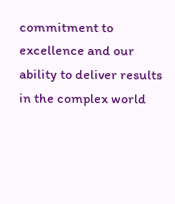commitment to excellence and our ability to deliver results in the complex world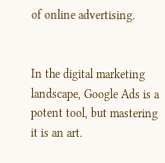of online advertising.


In the digital marketing landscape, Google Ads is a potent tool, but mastering it is an art.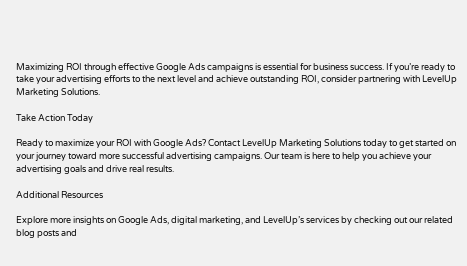Maximizing ROI through effective Google Ads campaigns is essential for business success. If you’re ready to take your advertising efforts to the next level and achieve outstanding ROI, consider partnering with LevelUp Marketing Solutions.

Take Action Today

Ready to maximize your ROI with Google Ads? Contact LevelUp Marketing Solutions today to get started on your journey toward more successful advertising campaigns. Our team is here to help you achieve your advertising goals and drive real results.

Additional Resources

Explore more insights on Google Ads, digital marketing, and LevelUp’s services by checking out our related blog posts and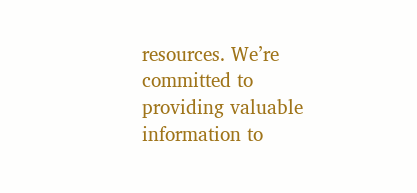resources. We’re committed to providing valuable information to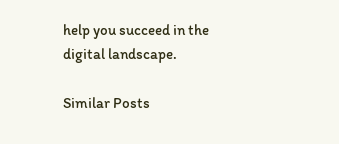help you succeed in the digital landscape.

Similar Posts